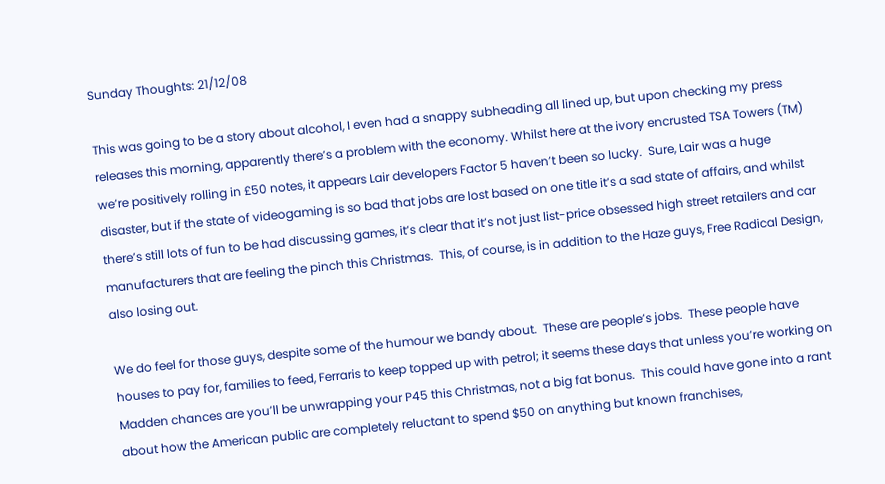Sunday Thoughts: 21/12/08

This was going to be a story about alcohol, I even had a snappy subheading all lined up, but upon checking my press releases this morning, apparently there’s a problem with the economy. Whilst here at the ivory encrusted TSA Towers (TM) we’re positively rolling in £50 notes, it appears Lair developers Factor 5 haven’t been so lucky.  Sure, Lair was a huge disaster, but if the state of videogaming is so bad that jobs are lost based on one title it’s a sad state of affairs, and whilst there’s still lots of fun to be had discussing games, it’s clear that it’s not just list-price obsessed high street retailers and car manufacturers that are feeling the pinch this Christmas.  This, of course, is in addition to the Haze guys, Free Radical Design, also losing out.

We do feel for those guys, despite some of the humour we bandy about.  These are people’s jobs.  These people have houses to pay for, families to feed, Ferraris to keep topped up with petrol; it seems these days that unless you’re working on Madden chances are you’ll be unwrapping your P45 this Christmas, not a big fat bonus.  This could have gone into a rant about how the American public are completely reluctant to spend $50 on anything but known franchises,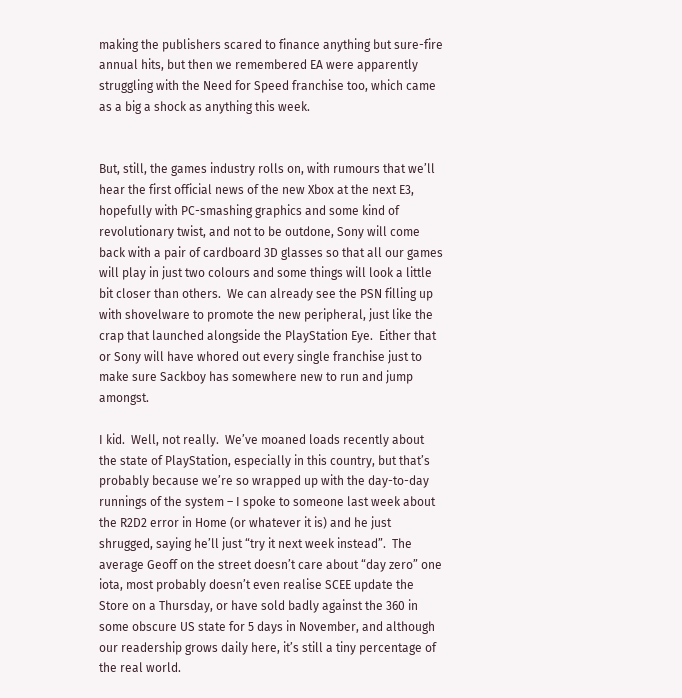making the publishers scared to finance anything but sure-fire annual hits, but then we remembered EA were apparently struggling with the Need for Speed franchise too, which came as a big a shock as anything this week.


But, still, the games industry rolls on, with rumours that we’ll hear the first official news of the new Xbox at the next E3, hopefully with PC-smashing graphics and some kind of revolutionary twist, and not to be outdone, Sony will come back with a pair of cardboard 3D glasses so that all our games will play in just two colours and some things will look a little bit closer than others.  We can already see the PSN filling up with shovelware to promote the new peripheral, just like the crap that launched alongside the PlayStation Eye.  Either that or Sony will have whored out every single franchise just to make sure Sackboy has somewhere new to run and jump amongst.

I kid.  Well, not really.  We’ve moaned loads recently about the state of PlayStation, especially in this country, but that’s probably because we’re so wrapped up with the day-to-day runnings of the system – I spoke to someone last week about the R2D2 error in Home (or whatever it is) and he just shrugged, saying he’ll just “try it next week instead”.  The average Geoff on the street doesn’t care about “day zero” one iota, most probably doesn’t even realise SCEE update the Store on a Thursday, or have sold badly against the 360 in some obscure US state for 5 days in November, and although our readership grows daily here, it’s still a tiny percentage of the real world.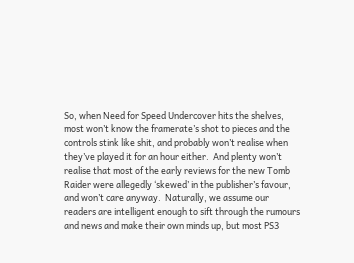So, when Need for Speed Undercover hits the shelves, most won’t know the framerate’s shot to pieces and the controls stink like shit, and probably won’t realise when they’ve played it for an hour either.  And plenty won’t realise that most of the early reviews for the new Tomb Raider were allegedly ‘skewed’ in the publisher’s favour, and won’t care anyway.  Naturally, we assume our readers are intelligent enough to sift through the rumours and news and make their own minds up, but most PS3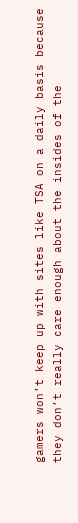gamers won’t keep up with sites like TSA on a daily basis because they don’t really care enough about the insides of the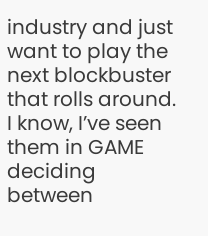industry and just want to play the next blockbuster that rolls around.  I know, I’ve seen them in GAME deciding between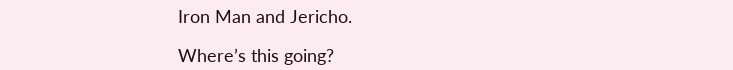Iron Man and Jericho.

Where’s this going?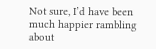Not sure, I’d have been much happier rambling about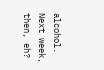alcohol.  Next week, then, eh?